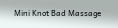Mini Knot Bad Massage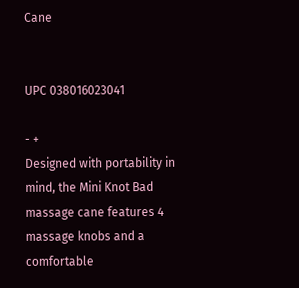Cane


UPC 038016023041

- +
Designed with portability in mind, the Mini Knot Bad massage cane features 4 massage knobs and a comfortable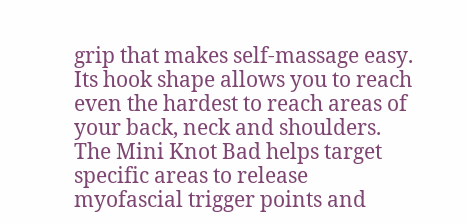grip that makes self-massage easy.  Its hook shape allows you to reach even the hardest to reach areas of your back, neck and shoulders.  The Mini Knot Bad helps target specific areas to release myofascial trigger points and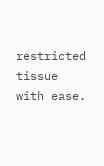restricted tissue with ease.